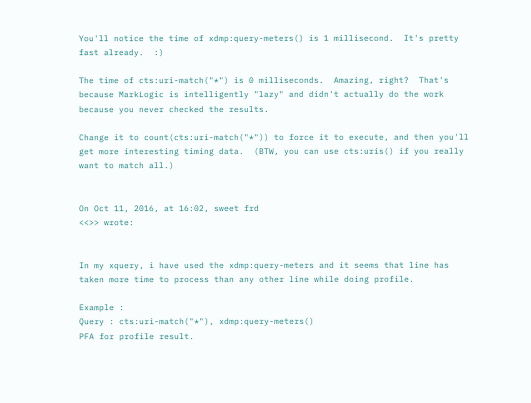You'll notice the time of xdmp:query-meters() is 1 millisecond.  It's pretty
fast already.  :)

The time of cts:uri-match("*") is 0 milliseconds.  Amazing, right?  That's
because MarkLogic is intelligently "lazy" and didn't actually do the work
because you never checked the results.

Change it to count(cts:uri-match("*")) to force it to execute, and then you'll
get more interesting timing data.  (BTW, you can use cts:uris() if you really
want to match all.)


On Oct 11, 2016, at 16:02, sweet frd
<<>> wrote:


In my xquery, i have used the xdmp:query-meters and it seems that line has
taken more time to process than any other line while doing profile.

Example :
Query : cts:uri-match("*"), xdmp:query-meters()
PFA for profile result.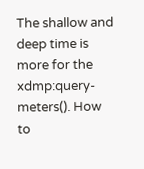The shallow and deep time is more for the xdmp:query-meters(). How to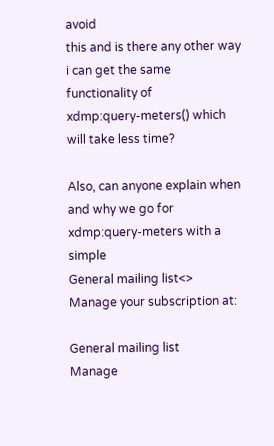avoid
this and is there any other way i can get the same functionality of
xdmp:query-meters() which will take less time?

Also, can anyone explain when and why we go for xdmp:query-meters with a simple
General mailing list<>
Manage your subscription at:

General mailing list
Manage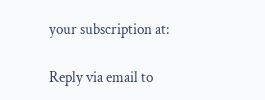your subscription at:

Reply via email to